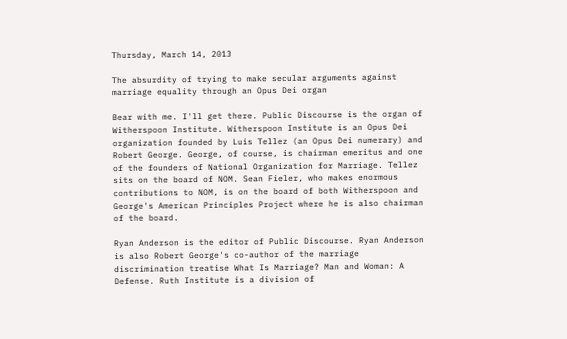Thursday, March 14, 2013

The absurdity of trying to make secular arguments against marriage equality through an Opus Dei organ

Bear with me. I'll get there. Public Discourse is the organ of Witherspoon Institute. Witherspoon Institute is an Opus Dei organization founded by Luis Tellez (an Opus Dei numerary) and Robert George. George, of course, is chairman emeritus and one of the founders of National Organization for Marriage. Tellez sits on the board of NOM. Sean Fieler, who makes enormous contributions to NOM, is on the board of both Witherspoon and George's American Principles Project where he is also chairman of the board.

Ryan Anderson is the editor of Public Discourse. Ryan Anderson is also Robert George's co-author of the marriage discrimination treatise What Is Marriage? Man and Woman: A Defense. Ruth Institute is a division of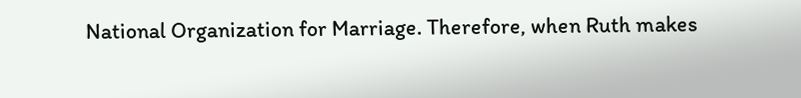National Organization for Marriage. Therefore, when Ruth makes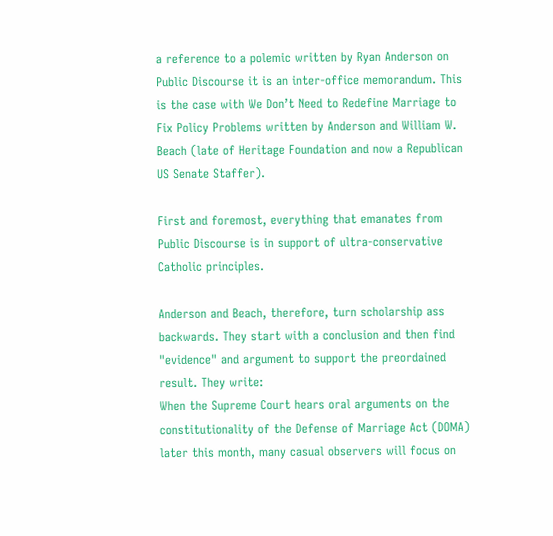a reference to a polemic written by Ryan Anderson on Public Discourse it is an inter-office memorandum. This is the case with We Don’t Need to Redefine Marriage to Fix Policy Problems written by Anderson and William W. Beach (late of Heritage Foundation and now a Republican US Senate Staffer).

First and foremost, everything that emanates from Public Discourse is in support of ultra-conservative Catholic principles.

Anderson and Beach, therefore, turn scholarship ass backwards. They start with a conclusion and then find "evidence" and argument to support the preordained result. They write:
When the Supreme Court hears oral arguments on the constitutionality of the Defense of Marriage Act (DOMA) later this month, many casual observers will focus on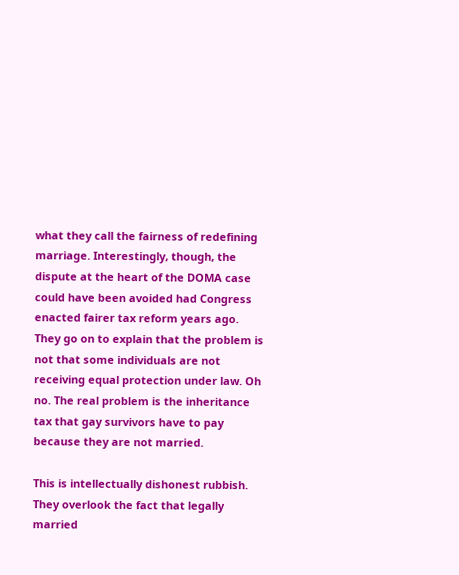what they call the fairness of redefining marriage. Interestingly, though, the dispute at the heart of the DOMA case could have been avoided had Congress enacted fairer tax reform years ago.
They go on to explain that the problem is not that some individuals are not receiving equal protection under law. Oh no. The real problem is the inheritance tax that gay survivors have to pay because they are not married.

This is intellectually dishonest rubbish. They overlook the fact that legally married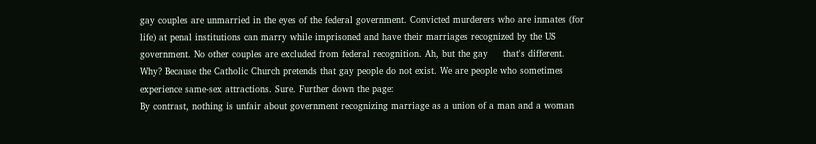gay couples are unmarried in the eyes of the federal government. Convicted murderers who are inmates (for life) at penal institutions can marry while imprisoned and have their marriages recognized by the US government. No other couples are excluded from federal recognition. Ah, but the gay     that's different. Why? Because the Catholic Church pretends that gay people do not exist. We are people who sometimes experience same-sex attractions. Sure. Further down the page:
By contrast, nothing is unfair about government recognizing marriage as a union of a man and a woman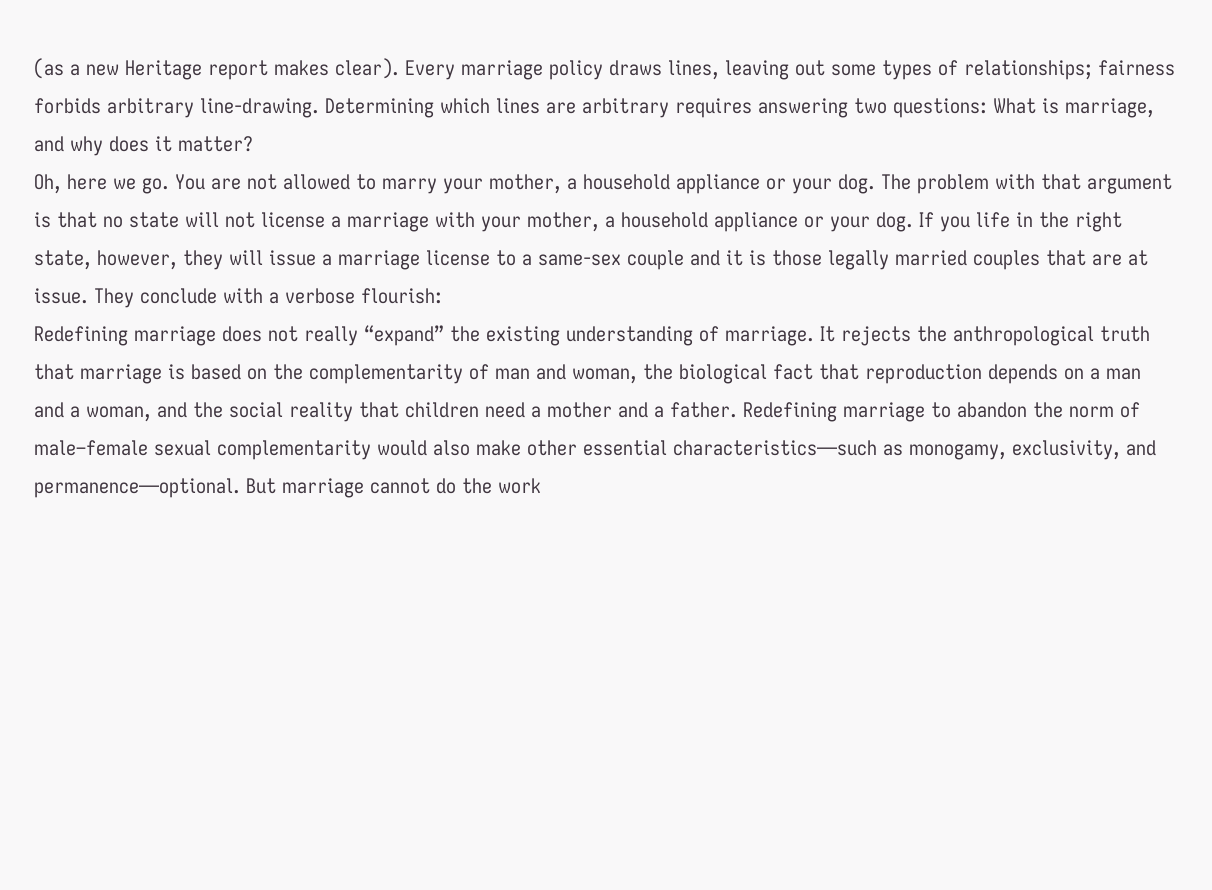(as a new Heritage report makes clear). Every marriage policy draws lines, leaving out some types of relationships; fairness forbids arbitrary line-drawing. Determining which lines are arbitrary requires answering two questions: What is marriage, and why does it matter?
Oh, here we go. You are not allowed to marry your mother, a household appliance or your dog. The problem with that argument is that no state will not license a marriage with your mother, a household appliance or your dog. If you life in the right state, however, they will issue a marriage license to a same-sex couple and it is those legally married couples that are at issue. They conclude with a verbose flourish:
Redefining marriage does not really “expand” the existing understanding of marriage. It rejects the anthropological truth that marriage is based on the complementarity of man and woman, the biological fact that reproduction depends on a man and a woman, and the social reality that children need a mother and a father. Redefining marriage to abandon the norm of male–female sexual complementarity would also make other essential characteristics—such as monogamy, exclusivity, and permanence—optional. But marriage cannot do the work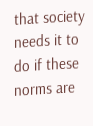that society needs it to do if these norms are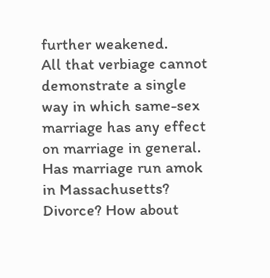further weakened.
All that verbiage cannot demonstrate a single way in which same-sex marriage has any effect on marriage in general. Has marriage run amok in Massachusetts? Divorce? How about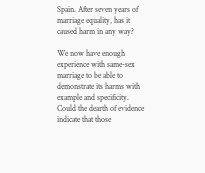Spain. After seven years of marriage equality, has it caused harm in any way?

We now have enough experience with same-sex marriage to be able to demonstrate its harms with example and specificity. Could the dearth of evidence indicate that those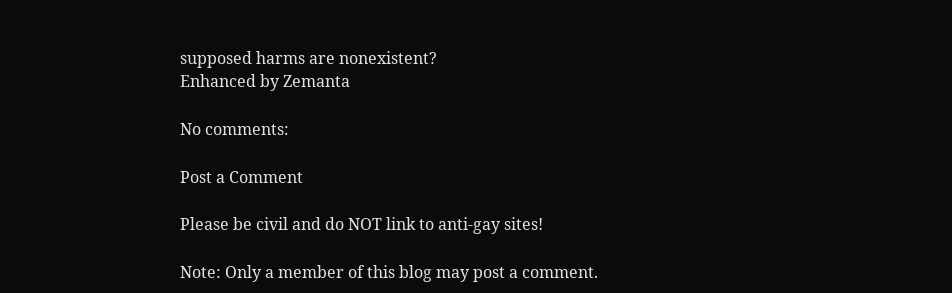supposed harms are nonexistent?
Enhanced by Zemanta

No comments:

Post a Comment

Please be civil and do NOT link to anti-gay sites!

Note: Only a member of this blog may post a comment.